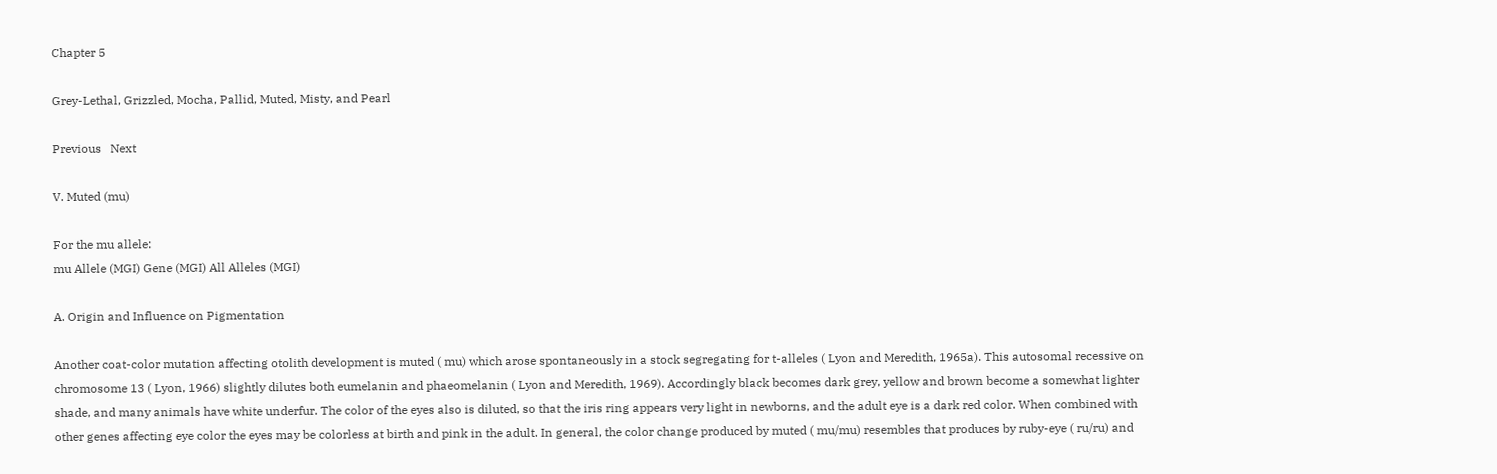Chapter 5

Grey-Lethal, Grizzled, Mocha, Pallid, Muted, Misty, and Pearl

Previous   Next

V. Muted (mu)

For the mu allele:
mu Allele (MGI) Gene (MGI) All Alleles (MGI)

A. Origin and Influence on Pigmentation

Another coat-color mutation affecting otolith development is muted ( mu) which arose spontaneously in a stock segregating for t-alleles ( Lyon and Meredith, 1965a). This autosomal recessive on chromosome 13 ( Lyon, 1966) slightly dilutes both eumelanin and phaeomelanin ( Lyon and Meredith, 1969). Accordingly black becomes dark grey, yellow and brown become a somewhat lighter shade, and many animals have white underfur. The color of the eyes also is diluted, so that the iris ring appears very light in newborns, and the adult eye is a dark red color. When combined with other genes affecting eye color the eyes may be colorless at birth and pink in the adult. In general, the color change produced by muted ( mu/mu) resembles that produces by ruby-eye ( ru/ru) and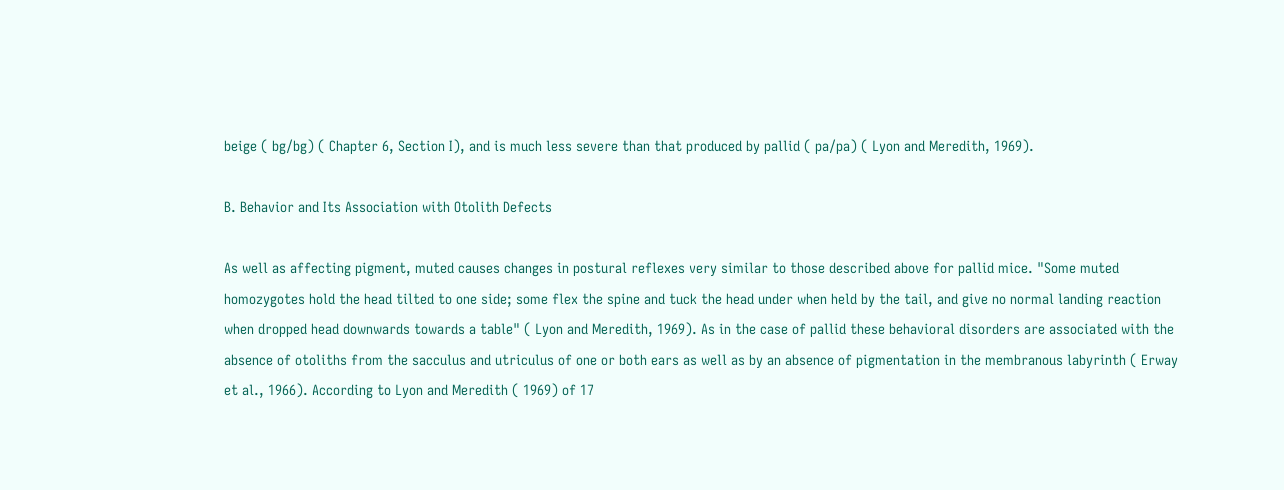beige ( bg/bg) ( Chapter 6, Section I), and is much less severe than that produced by pallid ( pa/pa) ( Lyon and Meredith, 1969).

B. Behavior and Its Association with Otolith Defects

As well as affecting pigment, muted causes changes in postural reflexes very similar to those described above for pallid mice. "Some muted homozygotes hold the head tilted to one side; some flex the spine and tuck the head under when held by the tail, and give no normal landing reaction when dropped head downwards towards a table" ( Lyon and Meredith, 1969). As in the case of pallid these behavioral disorders are associated with the absence of otoliths from the sacculus and utriculus of one or both ears as well as by an absence of pigmentation in the membranous labyrinth ( Erway et al., 1966). According to Lyon and Meredith ( 1969) of 17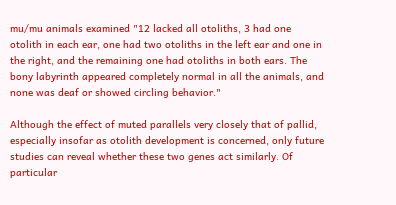mu/mu animals examined "12 lacked all otoliths, 3 had one otolith in each ear, one had two otoliths in the left ear and one in the right, and the remaining one had otoliths in both ears. The bony labyrinth appeared completely normal in all the animals, and none was deaf or showed circling behavior."

Although the effect of muted parallels very closely that of pallid, especially insofar as otolith development is concerned, only future studies can reveal whether these two genes act similarly. Of particular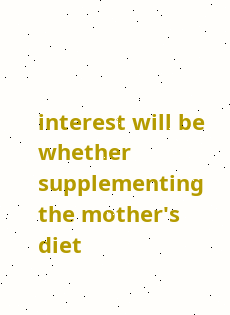interest will be whether supplementing the mother's diet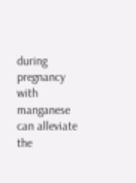during pregnancy with manganese can alleviate the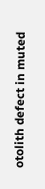otolith defect in muted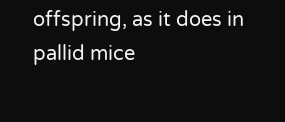offspring, as it does in pallid mice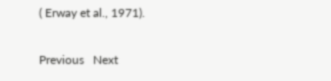( Erway et al., 1971).

Previous   Next